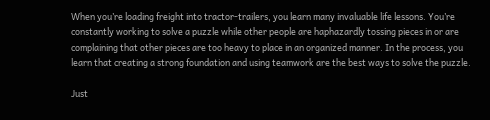When you’re loading freight into tractor-trailers, you learn many invaluable life lessons. You’re constantly working to solve a puzzle while other people are haphazardly tossing pieces in or are complaining that other pieces are too heavy to place in an organized manner. In the process, you learn that creating a strong foundation and using teamwork are the best ways to solve the puzzle.

Just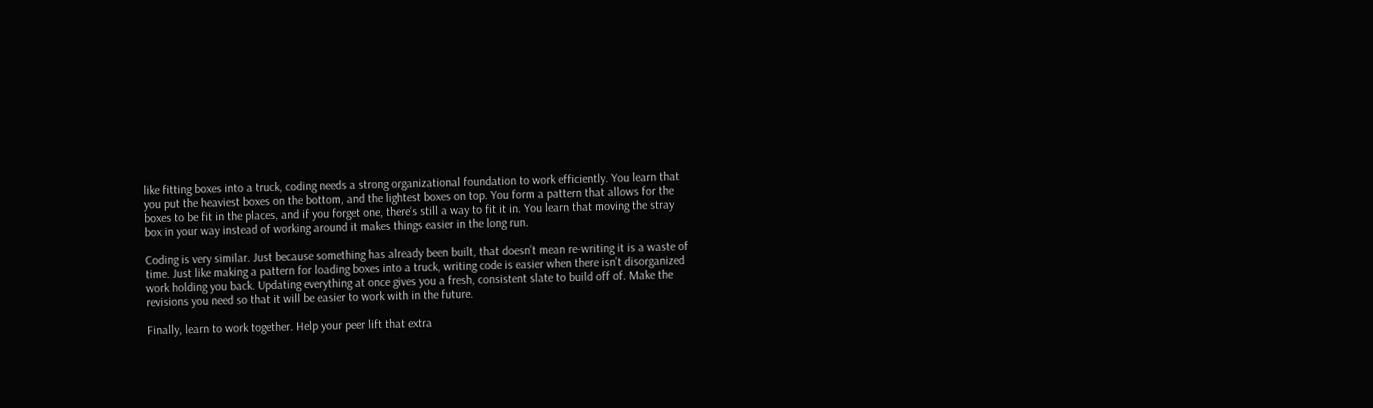like fitting boxes into a truck, coding needs a strong organizational foundation to work efficiently. You learn that you put the heaviest boxes on the bottom, and the lightest boxes on top. You form a pattern that allows for the boxes to be fit in the places, and if you forget one, there’s still a way to fit it in. You learn that moving the stray box in your way instead of working around it makes things easier in the long run.

Coding is very similar. Just because something has already been built, that doesn’t mean re-writing it is a waste of time. Just like making a pattern for loading boxes into a truck, writing code is easier when there isn’t disorganized work holding you back. Updating everything at once gives you a fresh, consistent slate to build off of. Make the revisions you need so that it will be easier to work with in the future.

Finally, learn to work together. Help your peer lift that extra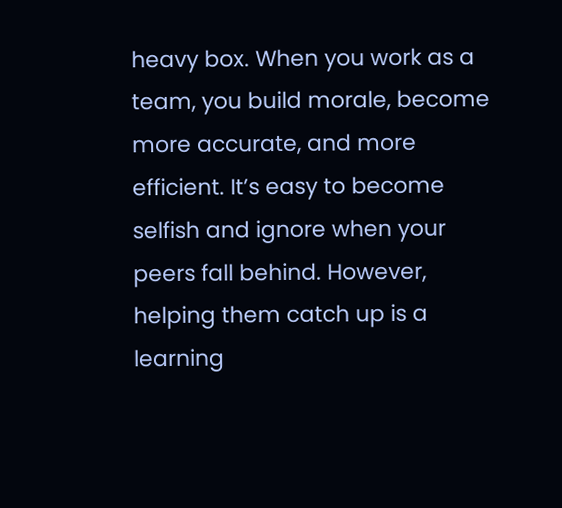heavy box. When you work as a team, you build morale, become more accurate, and more efficient. It’s easy to become selfish and ignore when your peers fall behind. However, helping them catch up is a learning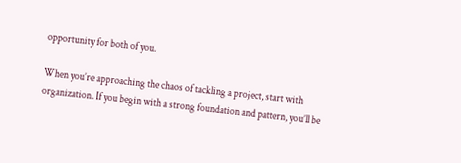opportunity for both of you.

When you’re approaching the chaos of tackling a project, start with organization. If you begin with a strong foundation and pattern, you’ll be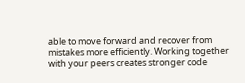able to move forward and recover from mistakes more efficiently. Working together with your peers creates stronger code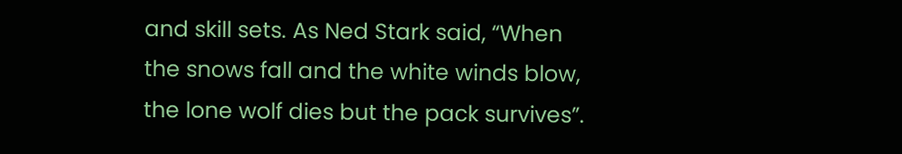and skill sets. As Ned Stark said, “When the snows fall and the white winds blow, the lone wolf dies but the pack survives”.